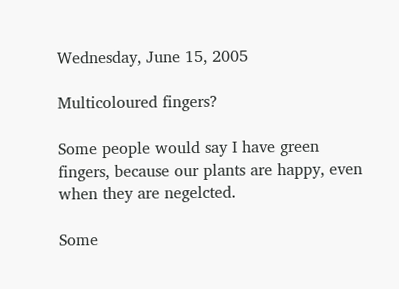Wednesday, June 15, 2005

Multicoloured fingers?

Some people would say I have green fingers, because our plants are happy, even when they are negelcted.

Some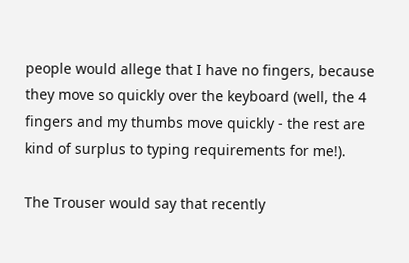people would allege that I have no fingers, because they move so quickly over the keyboard (well, the 4 fingers and my thumbs move quickly - the rest are kind of surplus to typing requirements for me!).

The Trouser would say that recently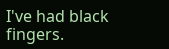I've had black fingers.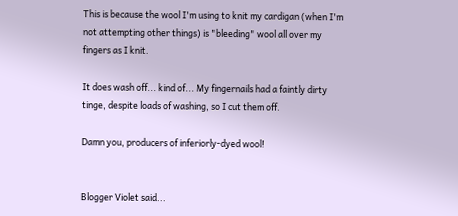This is because the wool I'm using to knit my cardigan (when I'm not attempting other things) is "bleeding" wool all over my fingers as I knit.

It does wash off... kind of... My fingernails had a faintly dirty tinge, despite loads of washing, so I cut them off.

Damn you, producers of inferiorly-dyed wool!


Blogger Violet said...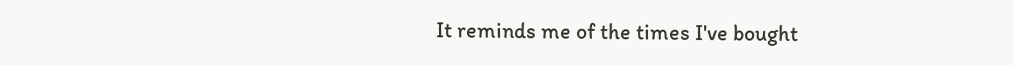It reminds me of the times I've bought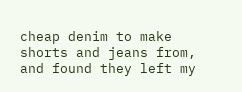cheap denim to make shorts and jeans from, and found they left my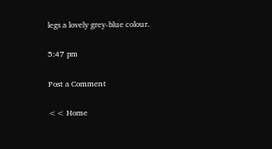legs a lovely grey-blue colour.

5:47 pm

Post a Comment

<< Home